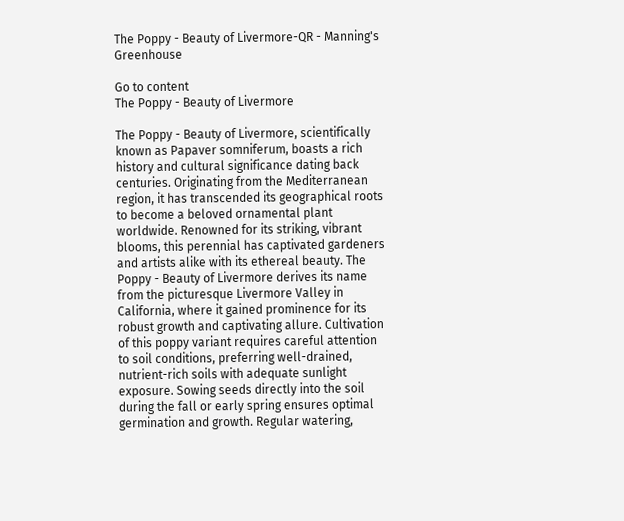The Poppy - Beauty of Livermore-QR - Manning's Greenhouse

Go to content
The Poppy - Beauty of Livermore

The Poppy - Beauty of Livermore, scientifically known as Papaver somniferum, boasts a rich history and cultural significance dating back centuries. Originating from the Mediterranean region, it has transcended its geographical roots to become a beloved ornamental plant worldwide. Renowned for its striking, vibrant blooms, this perennial has captivated gardeners and artists alike with its ethereal beauty. The Poppy - Beauty of Livermore derives its name from the picturesque Livermore Valley in California, where it gained prominence for its robust growth and captivating allure. Cultivation of this poppy variant requires careful attention to soil conditions, preferring well-drained, nutrient-rich soils with adequate sunlight exposure. Sowing seeds directly into the soil during the fall or early spring ensures optimal germination and growth. Regular watering,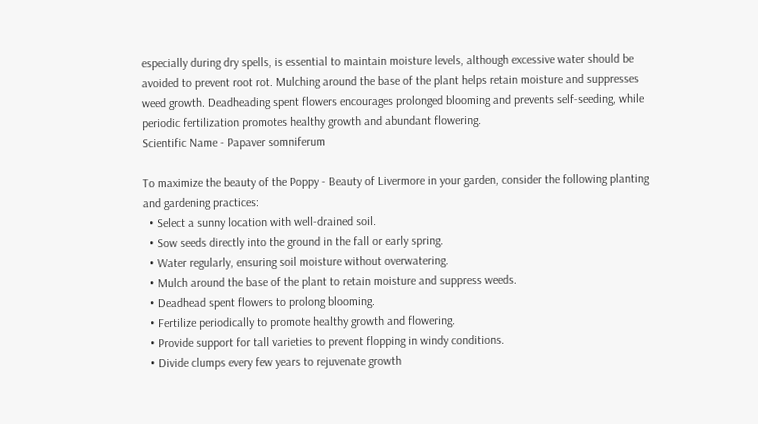especially during dry spells, is essential to maintain moisture levels, although excessive water should be avoided to prevent root rot. Mulching around the base of the plant helps retain moisture and suppresses weed growth. Deadheading spent flowers encourages prolonged blooming and prevents self-seeding, while periodic fertilization promotes healthy growth and abundant flowering.
Scientific Name - Papaver somniferum

To maximize the beauty of the Poppy - Beauty of Livermore in your garden, consider the following planting and gardening practices:
  • Select a sunny location with well-drained soil.
  • Sow seeds directly into the ground in the fall or early spring.
  • Water regularly, ensuring soil moisture without overwatering.
  • Mulch around the base of the plant to retain moisture and suppress weeds.
  • Deadhead spent flowers to prolong blooming.
  • Fertilize periodically to promote healthy growth and flowering.
  • Provide support for tall varieties to prevent flopping in windy conditions.
  • Divide clumps every few years to rejuvenate growth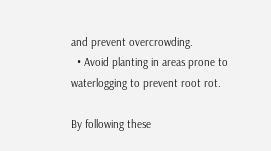and prevent overcrowding.
  • Avoid planting in areas prone to waterlogging to prevent root rot.

By following these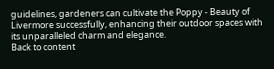guidelines, gardeners can cultivate the Poppy - Beauty of Livermore successfully, enhancing their outdoor spaces with its unparalleled charm and elegance.
Back to content